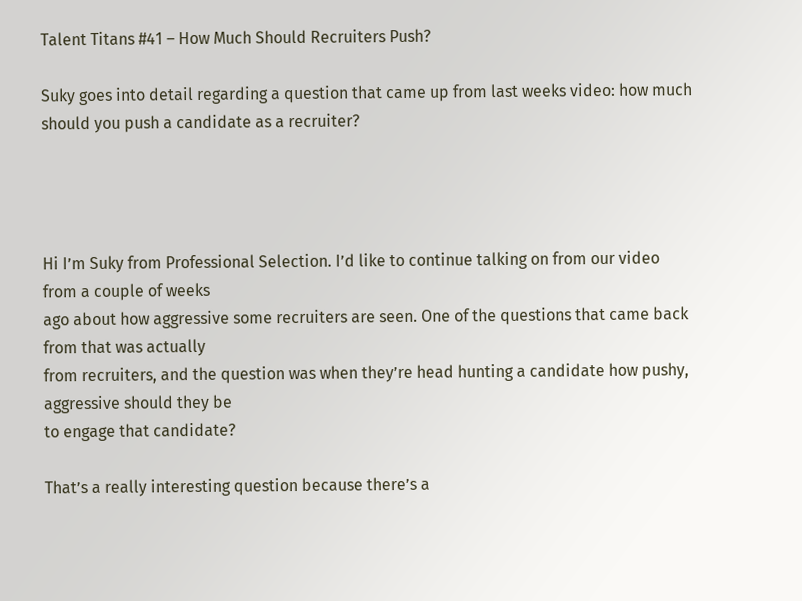Talent Titans #41 – How Much Should Recruiters Push?

Suky goes into detail regarding a question that came up from last weeks video: how much should you push a candidate as a recruiter?




Hi I’m Suky from Professional Selection. I’d like to continue talking on from our video from a couple of weeks
ago about how aggressive some recruiters are seen. One of the questions that came back from that was actually
from recruiters, and the question was when they’re head hunting a candidate how pushy, aggressive should they be
to engage that candidate?

That’s a really interesting question because there’s a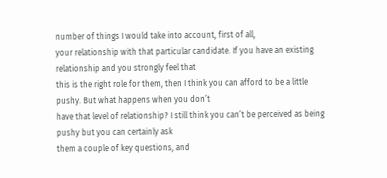number of things I would take into account, first of all,
your relationship with that particular candidate. If you have an existing relationship and you strongly feel that
this is the right role for them, then I think you can afford to be a little pushy. But what happens when you don’t
have that level of relationship? I still think you can’t be perceived as being pushy but you can certainly ask
them a couple of key questions, and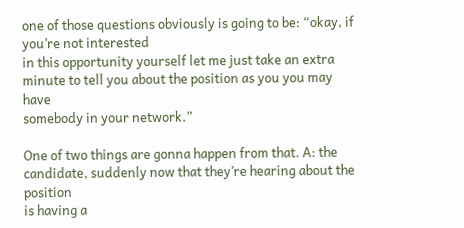one of those questions obviously is going to be: “okay, if you’re not interested
in this opportunity yourself let me just take an extra minute to tell you about the position as you you may have
somebody in your network.”

One of two things are gonna happen from that. A: the candidate, suddenly now that they’re hearing about the position
is having a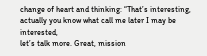change of heart and thinking: “That’s interesting, actually you know what call me later I may be interested,
let’s talk more. Great, mission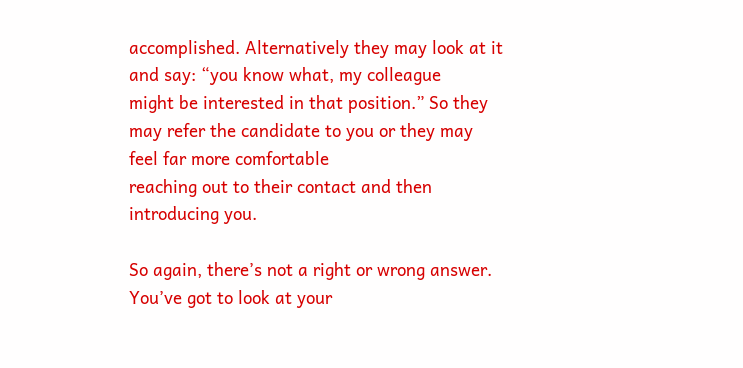accomplished. Alternatively they may look at it and say: “you know what, my colleague
might be interested in that position.” So they may refer the candidate to you or they may feel far more comfortable
reaching out to their contact and then introducing you.

So again, there’s not a right or wrong answer. You’ve got to look at your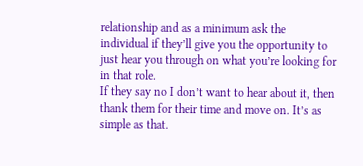relationship and as a minimum ask the
individual if they’ll give you the opportunity to just hear you through on what you’re looking for in that role.
If they say no I don’t want to hear about it, then thank them for their time and move on. It’s as simple as that.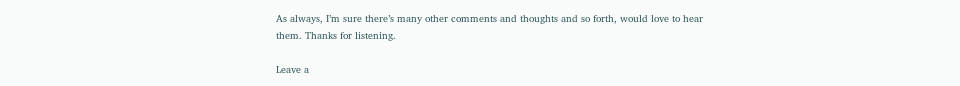As always, I’m sure there’s many other comments and thoughts and so forth, would love to hear them. Thanks for listening.

Leave a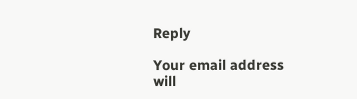Reply

Your email address will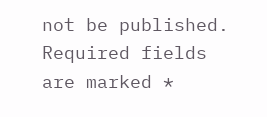not be published. Required fields are marked *